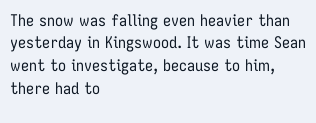The snow was falling even heavier than yesterday in Kingswood. It was time Sean went to investigate, because to him, there had to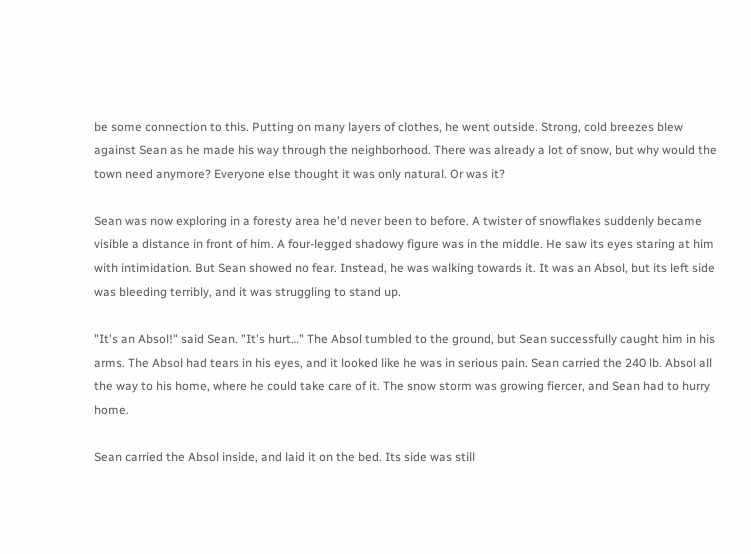be some connection to this. Putting on many layers of clothes, he went outside. Strong, cold breezes blew against Sean as he made his way through the neighborhood. There was already a lot of snow, but why would the town need anymore? Everyone else thought it was only natural. Or was it?

Sean was now exploring in a foresty area he'd never been to before. A twister of snowflakes suddenly became visible a distance in front of him. A four-legged shadowy figure was in the middle. He saw its eyes staring at him with intimidation. But Sean showed no fear. Instead, he was walking towards it. It was an Absol, but its left side was bleeding terribly, and it was struggling to stand up.

"It's an Absol!" said Sean. "It's hurt…" The Absol tumbled to the ground, but Sean successfully caught him in his arms. The Absol had tears in his eyes, and it looked like he was in serious pain. Sean carried the 240 lb. Absol all the way to his home, where he could take care of it. The snow storm was growing fiercer, and Sean had to hurry home.

Sean carried the Absol inside, and laid it on the bed. Its side was still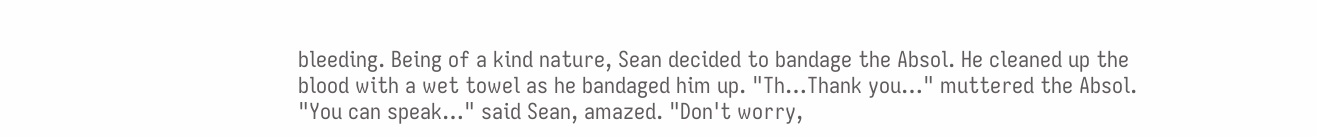bleeding. Being of a kind nature, Sean decided to bandage the Absol. He cleaned up the blood with a wet towel as he bandaged him up. "Th…Thank you…" muttered the Absol. "You can speak…" said Sean, amazed. "Don't worry,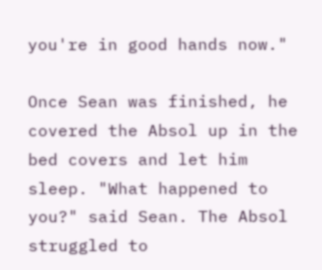you're in good hands now."

Once Sean was finished, he covered the Absol up in the bed covers and let him sleep. "What happened to you?" said Sean. The Absol struggled to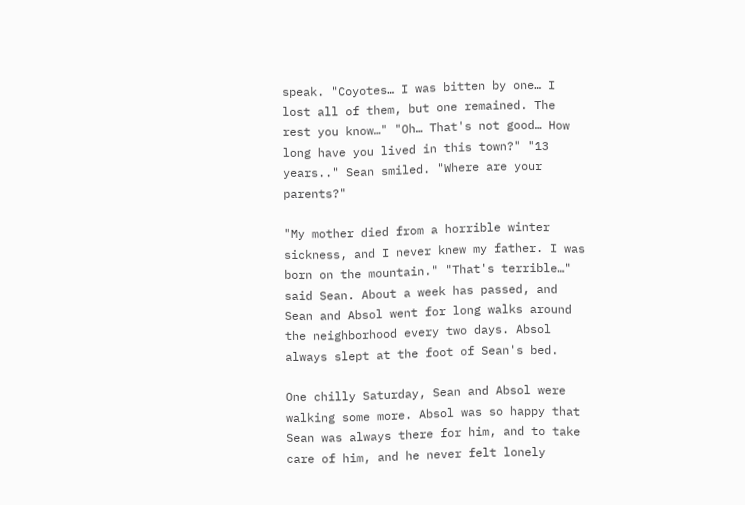speak. "Coyotes… I was bitten by one… I lost all of them, but one remained. The rest you know…" "Oh… That's not good… How long have you lived in this town?" "13 years.." Sean smiled. "Where are your parents?"

"My mother died from a horrible winter sickness, and I never knew my father. I was born on the mountain." "That's terrible…" said Sean. About a week has passed, and Sean and Absol went for long walks around the neighborhood every two days. Absol always slept at the foot of Sean's bed.

One chilly Saturday, Sean and Absol were walking some more. Absol was so happy that Sean was always there for him, and to take care of him, and he never felt lonely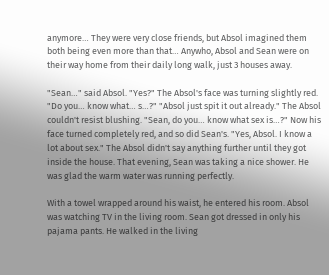anymore… They were very close friends, but Absol imagined them both being even more than that… Anywho, Absol and Sean were on their way home from their daily long walk, just 3 houses away.

"Sean…" said Absol. "Yes?" The Absol's face was turning slightly red. "Do you… know what… s…?" "Absol just spit it out already." The Absol couldn't resist blushing. "Sean, do you… know what sex is…?" Now his face turned completely red, and so did Sean's. "Yes, Absol. I know a lot about sex." The Absol didn't say anything further until they got inside the house. That evening, Sean was taking a nice shower. He was glad the warm water was running perfectly.

With a towel wrapped around his waist, he entered his room. Absol was watching TV in the living room. Sean got dressed in only his pajama pants. He walked in the living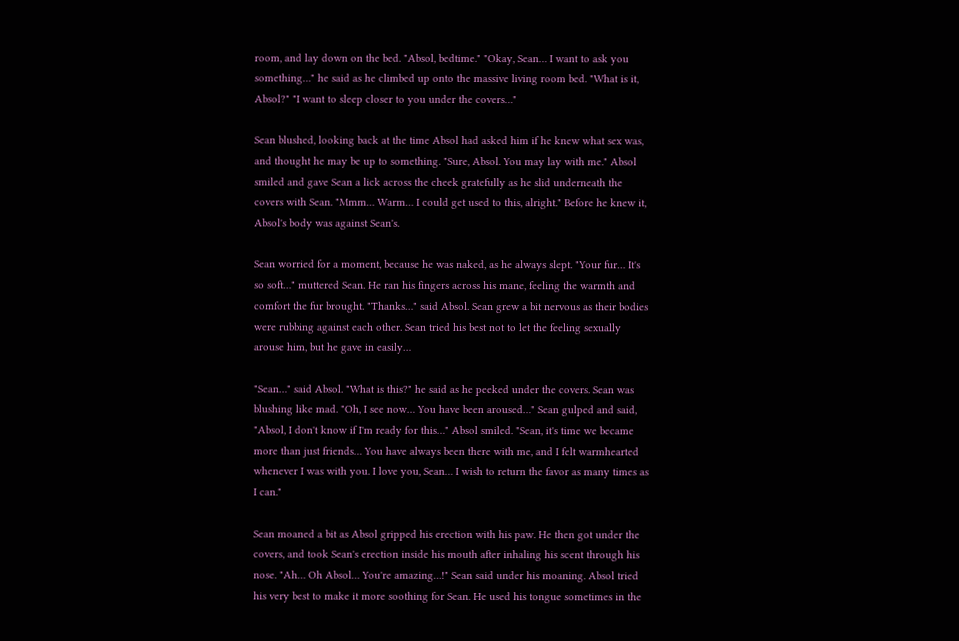room, and lay down on the bed. "Absol, bedtime." "Okay, Sean… I want to ask you something…" he said as he climbed up onto the massive living room bed. "What is it, Absol?" "I want to sleep closer to you under the covers…"

Sean blushed, looking back at the time Absol had asked him if he knew what sex was, and thought he may be up to something. "Sure, Absol. You may lay with me." Absol smiled and gave Sean a lick across the cheek gratefully as he slid underneath the covers with Sean. "Mmm… Warm… I could get used to this, alright." Before he knew it, Absol's body was against Sean's.

Sean worried for a moment, because he was naked, as he always slept. "Your fur… It's so soft…" muttered Sean. He ran his fingers across his mane, feeling the warmth and comfort the fur brought. "Thanks…" said Absol. Sean grew a bit nervous as their bodies were rubbing against each other. Sean tried his best not to let the feeling sexually arouse him, but he gave in easily…

"Sean…" said Absol. "What is this?" he said as he peeked under the covers. Sean was blushing like mad. "Oh, I see now… You have been aroused…" Sean gulped and said, "Absol, I don't know if I'm ready for this…" Absol smiled. "Sean, it's time we became more than just friends… You have always been there with me, and I felt warmhearted whenever I was with you. I love you, Sean… I wish to return the favor as many times as I can."

Sean moaned a bit as Absol gripped his erection with his paw. He then got under the covers, and took Sean's erection inside his mouth after inhaling his scent through his nose. "Ah… Oh Absol… You're amazing…!" Sean said under his moaning. Absol tried his very best to make it more soothing for Sean. He used his tongue sometimes in the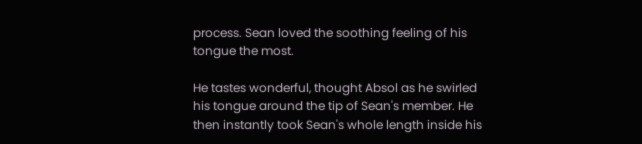process. Sean loved the soothing feeling of his tongue the most.

He tastes wonderful, thought Absol as he swirled his tongue around the tip of Sean's member. He then instantly took Sean's whole length inside his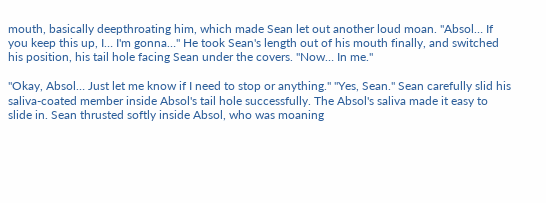mouth, basically deepthroating him, which made Sean let out another loud moan. "Absol… If you keep this up, I… I'm gonna…" He took Sean's length out of his mouth finally, and switched his position, his tail hole facing Sean under the covers. "Now… In me."

"Okay, Absol… Just let me know if I need to stop or anything." "Yes, Sean." Sean carefully slid his saliva-coated member inside Absol's tail hole successfully. The Absol's saliva made it easy to slide in. Sean thrusted softly inside Absol, who was moaning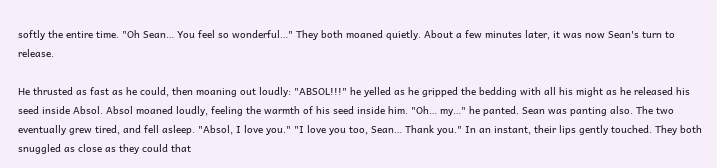softly the entire time. "Oh Sean… You feel so wonderful…" They both moaned quietly. About a few minutes later, it was now Sean's turn to release.

He thrusted as fast as he could, then moaning out loudly: "ABSOL!!!" he yelled as he gripped the bedding with all his might as he released his seed inside Absol. Absol moaned loudly, feeling the warmth of his seed inside him. "Oh… my…" he panted. Sean was panting also. The two eventually grew tired, and fell asleep. "Absol, I love you." "I love you too, Sean… Thank you." In an instant, their lips gently touched. They both snuggled as close as they could that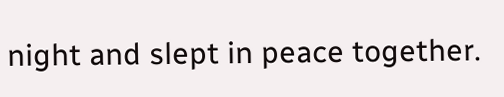night and slept in peace together.